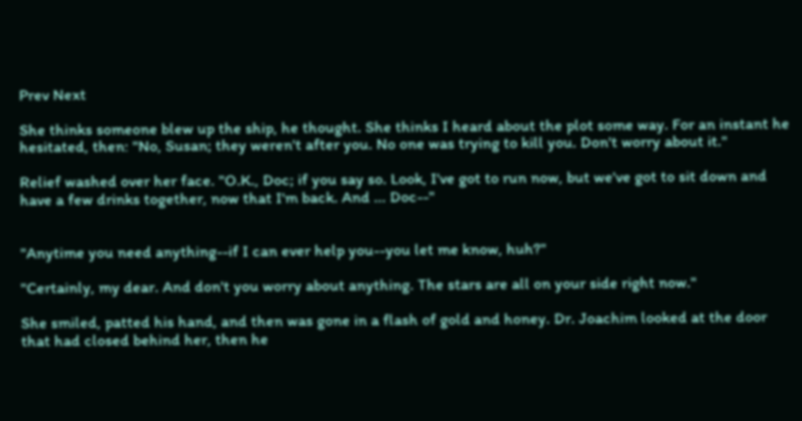Prev Next

She thinks someone blew up the ship, he thought. She thinks I heard about the plot some way. For an instant he hesitated, then: "No, Susan; they weren't after you. No one was trying to kill you. Don't worry about it."

Relief washed over her face. "O.K., Doc; if you say so. Look, I've got to run now, but we've got to sit down and have a few drinks together, now that I'm back. And ... Doc--"


"Anytime you need anything--if I can ever help you--you let me know, huh?"

"Certainly, my dear. And don't you worry about anything. The stars are all on your side right now."

She smiled, patted his hand, and then was gone in a flash of gold and honey. Dr. Joachim looked at the door that had closed behind her, then he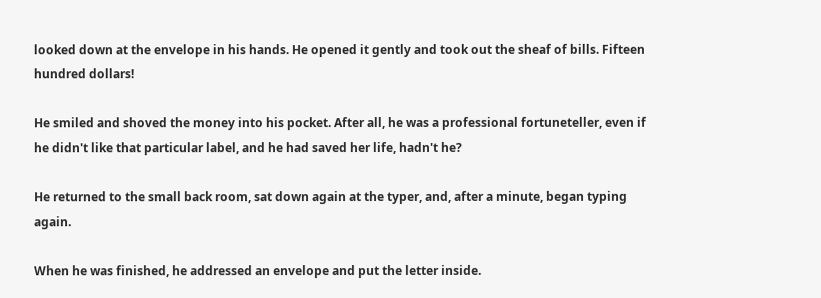looked down at the envelope in his hands. He opened it gently and took out the sheaf of bills. Fifteen hundred dollars!

He smiled and shoved the money into his pocket. After all, he was a professional fortuneteller, even if he didn't like that particular label, and he had saved her life, hadn't he?

He returned to the small back room, sat down again at the typer, and, after a minute, began typing again.

When he was finished, he addressed an envelope and put the letter inside.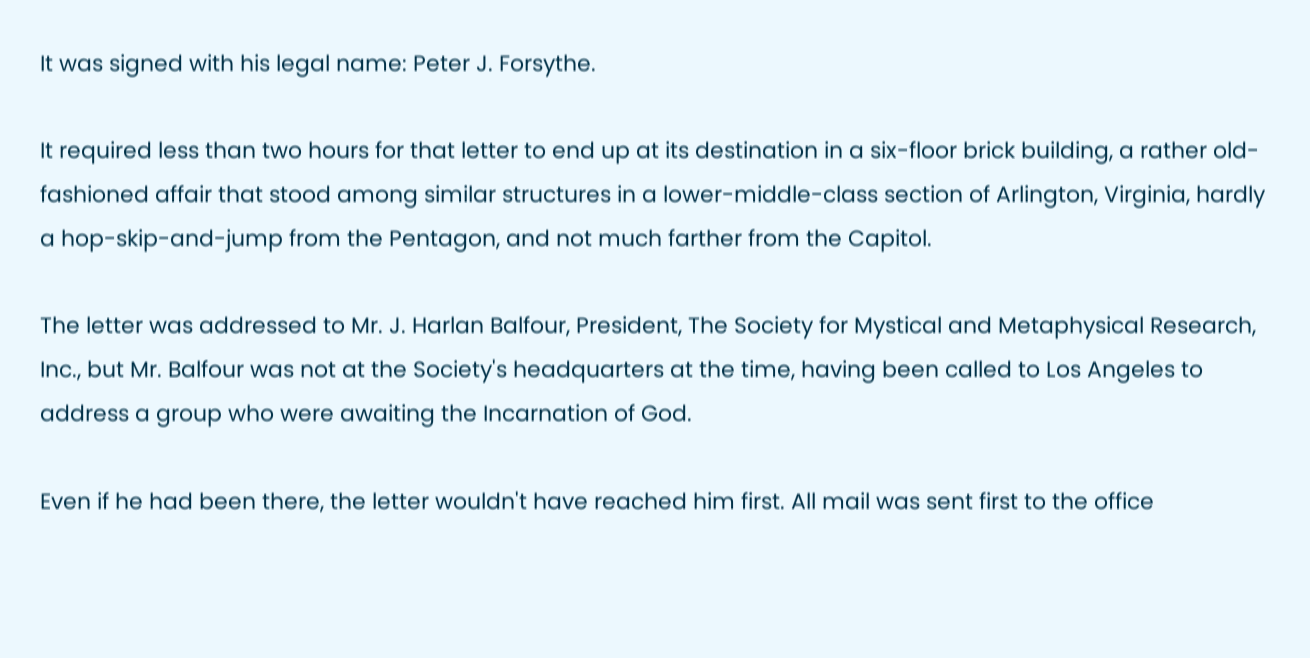It was signed with his legal name: Peter J. Forsythe.

It required less than two hours for that letter to end up at its destination in a six-floor brick building, a rather old-fashioned affair that stood among similar structures in a lower-middle-class section of Arlington, Virginia, hardly a hop-skip-and-jump from the Pentagon, and not much farther from the Capitol.

The letter was addressed to Mr. J. Harlan Balfour, President, The Society for Mystical and Metaphysical Research, Inc., but Mr. Balfour was not at the Society's headquarters at the time, having been called to Los Angeles to address a group who were awaiting the Incarnation of God.

Even if he had been there, the letter wouldn't have reached him first. All mail was sent first to the office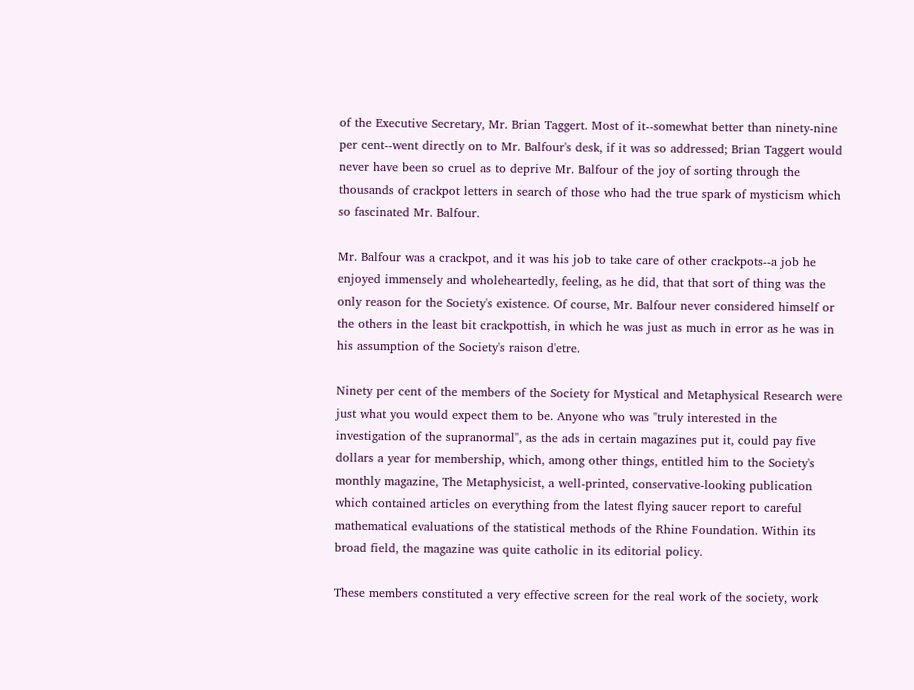of the Executive Secretary, Mr. Brian Taggert. Most of it--somewhat better than ninety-nine per cent--went directly on to Mr. Balfour's desk, if it was so addressed; Brian Taggert would never have been so cruel as to deprive Mr. Balfour of the joy of sorting through the thousands of crackpot letters in search of those who had the true spark of mysticism which so fascinated Mr. Balfour.

Mr. Balfour was a crackpot, and it was his job to take care of other crackpots--a job he enjoyed immensely and wholeheartedly, feeling, as he did, that that sort of thing was the only reason for the Society's existence. Of course, Mr. Balfour never considered himself or the others in the least bit crackpottish, in which he was just as much in error as he was in his assumption of the Society's raison d'etre.

Ninety per cent of the members of the Society for Mystical and Metaphysical Research were just what you would expect them to be. Anyone who was "truly interested in the investigation of the supranormal", as the ads in certain magazines put it, could pay five dollars a year for membership, which, among other things, entitled him to the Society's monthly magazine, The Metaphysicist, a well-printed, conservative-looking publication which contained articles on everything from the latest flying saucer report to careful mathematical evaluations of the statistical methods of the Rhine Foundation. Within its broad field, the magazine was quite catholic in its editorial policy.

These members constituted a very effective screen for the real work of the society, work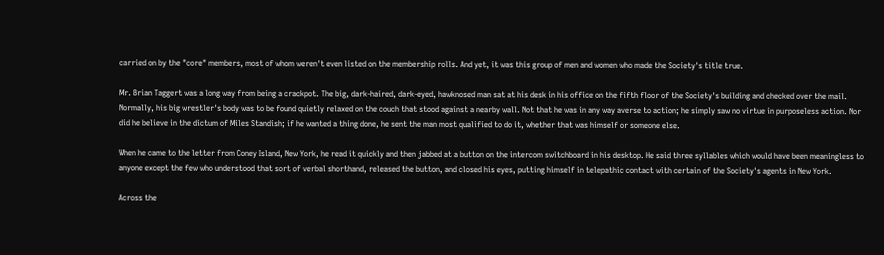carried on by the "core" members, most of whom weren't even listed on the membership rolls. And yet, it was this group of men and women who made the Society's title true.

Mr. Brian Taggert was a long way from being a crackpot. The big, dark-haired, dark-eyed, hawknosed man sat at his desk in his office on the fifth floor of the Society's building and checked over the mail. Normally, his big wrestler's body was to be found quietly relaxed on the couch that stood against a nearby wall. Not that he was in any way averse to action; he simply saw no virtue in purposeless action. Nor did he believe in the dictum of Miles Standish; if he wanted a thing done, he sent the man most qualified to do it, whether that was himself or someone else.

When he came to the letter from Coney Island, New York, he read it quickly and then jabbed at a button on the intercom switchboard in his desktop. He said three syllables which would have been meaningless to anyone except the few who understood that sort of verbal shorthand, released the button, and closed his eyes, putting himself in telepathic contact with certain of the Society's agents in New York.

Across the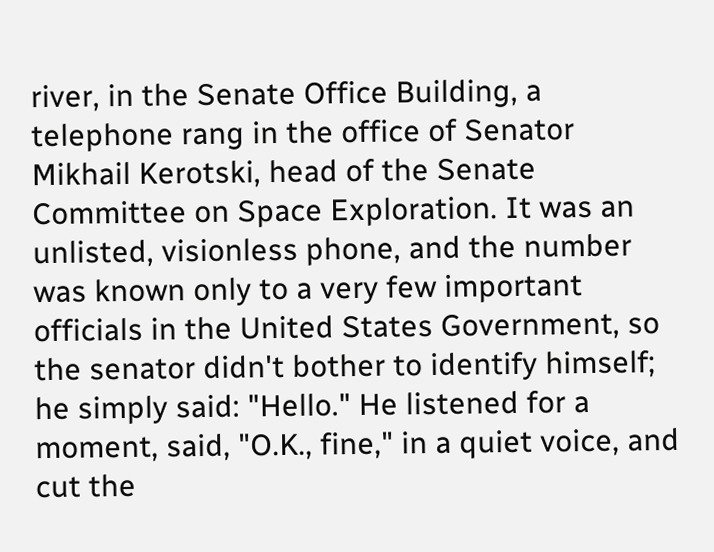river, in the Senate Office Building, a telephone rang in the office of Senator Mikhail Kerotski, head of the Senate Committee on Space Exploration. It was an unlisted, visionless phone, and the number was known only to a very few important officials in the United States Government, so the senator didn't bother to identify himself; he simply said: "Hello." He listened for a moment, said, "O.K., fine," in a quiet voice, and cut the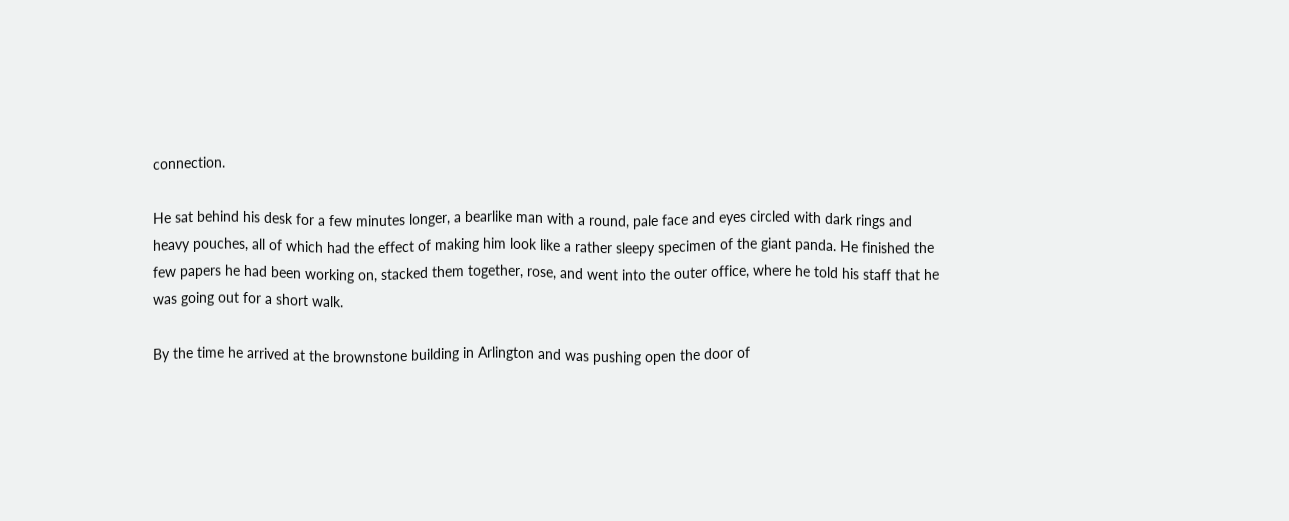connection.

He sat behind his desk for a few minutes longer, a bearlike man with a round, pale face and eyes circled with dark rings and heavy pouches, all of which had the effect of making him look like a rather sleepy specimen of the giant panda. He finished the few papers he had been working on, stacked them together, rose, and went into the outer office, where he told his staff that he was going out for a short walk.

By the time he arrived at the brownstone building in Arlington and was pushing open the door of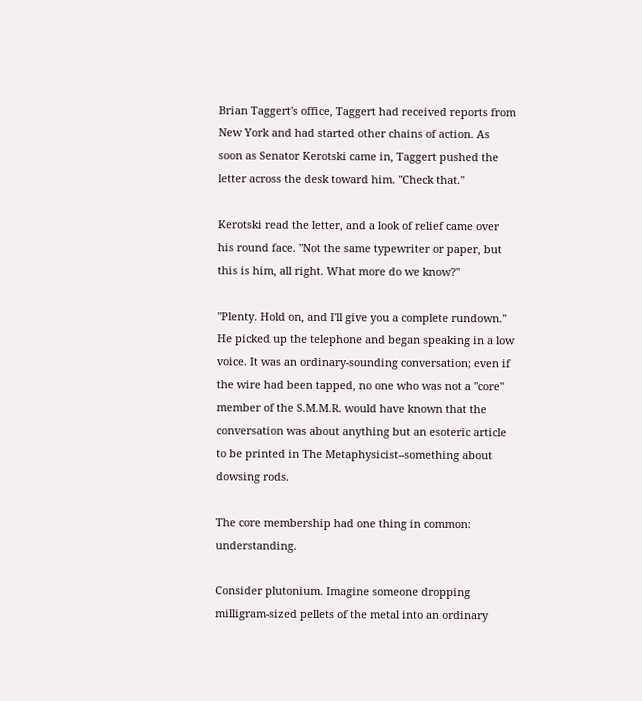Brian Taggert's office, Taggert had received reports from New York and had started other chains of action. As soon as Senator Kerotski came in, Taggert pushed the letter across the desk toward him. "Check that."

Kerotski read the letter, and a look of relief came over his round face. "Not the same typewriter or paper, but this is him, all right. What more do we know?"

"Plenty. Hold on, and I'll give you a complete rundown." He picked up the telephone and began speaking in a low voice. It was an ordinary-sounding conversation; even if the wire had been tapped, no one who was not a "core" member of the S.M.M.R. would have known that the conversation was about anything but an esoteric article to be printed in The Metaphysicist--something about dowsing rods.

The core membership had one thing in common: understanding.

Consider plutonium. Imagine someone dropping milligram-sized pellets of the metal into an ordinary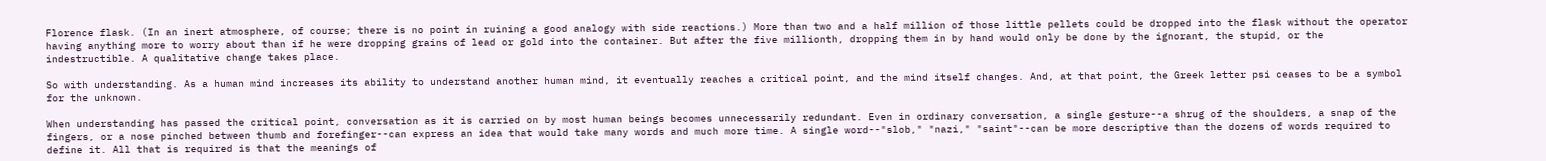Florence flask. (In an inert atmosphere, of course; there is no point in ruining a good analogy with side reactions.) More than two and a half million of those little pellets could be dropped into the flask without the operator having anything more to worry about than if he were dropping grains of lead or gold into the container. But after the five millionth, dropping them in by hand would only be done by the ignorant, the stupid, or the indestructible. A qualitative change takes place.

So with understanding. As a human mind increases its ability to understand another human mind, it eventually reaches a critical point, and the mind itself changes. And, at that point, the Greek letter psi ceases to be a symbol for the unknown.

When understanding has passed the critical point, conversation as it is carried on by most human beings becomes unnecessarily redundant. Even in ordinary conversation, a single gesture--a shrug of the shoulders, a snap of the fingers, or a nose pinched between thumb and forefinger--can express an idea that would take many words and much more time. A single word--"slob," "nazi," "saint"--can be more descriptive than the dozens of words required to define it. All that is required is that the meanings of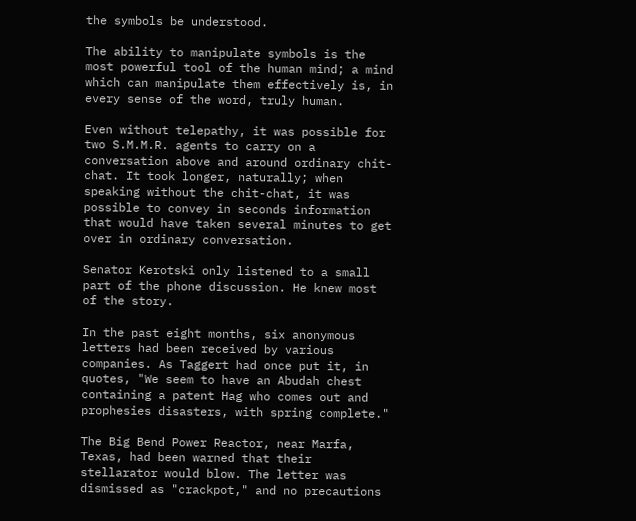the symbols be understood.

The ability to manipulate symbols is the most powerful tool of the human mind; a mind which can manipulate them effectively is, in every sense of the word, truly human.

Even without telepathy, it was possible for two S.M.M.R. agents to carry on a conversation above and around ordinary chit-chat. It took longer, naturally; when speaking without the chit-chat, it was possible to convey in seconds information that would have taken several minutes to get over in ordinary conversation.

Senator Kerotski only listened to a small part of the phone discussion. He knew most of the story.

In the past eight months, six anonymous letters had been received by various companies. As Taggert had once put it, in quotes, "We seem to have an Abudah chest containing a patent Hag who comes out and prophesies disasters, with spring complete."

The Big Bend Power Reactor, near Marfa, Texas, had been warned that their stellarator would blow. The letter was dismissed as "crackpot," and no precautions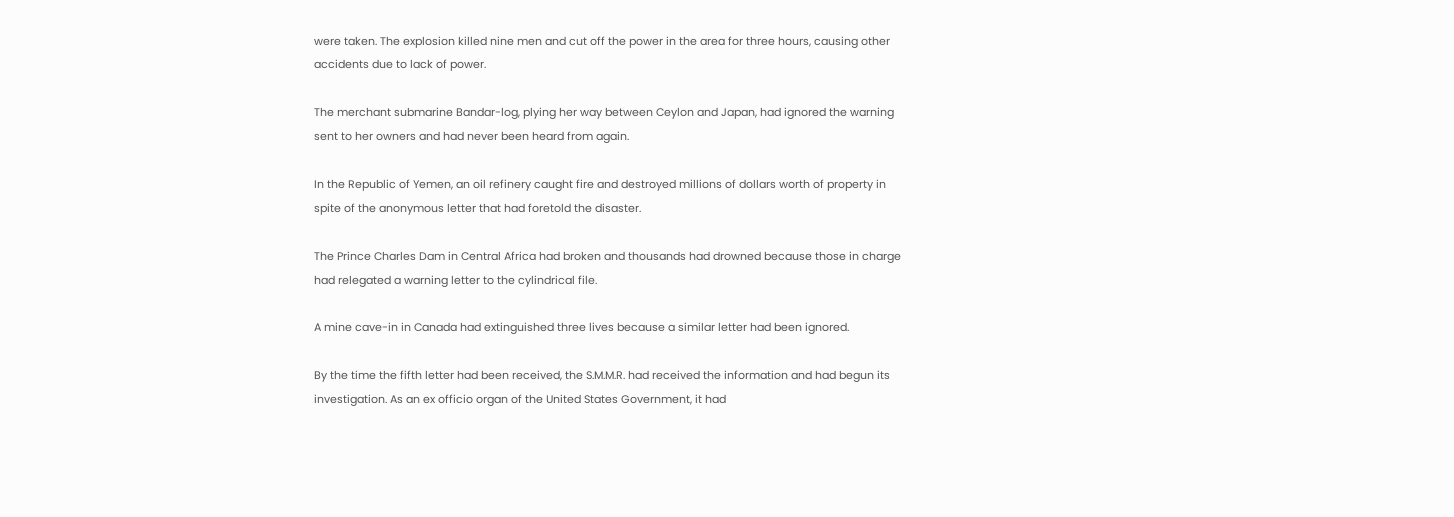were taken. The explosion killed nine men and cut off the power in the area for three hours, causing other accidents due to lack of power.

The merchant submarine Bandar-log, plying her way between Ceylon and Japan, had ignored the warning sent to her owners and had never been heard from again.

In the Republic of Yemen, an oil refinery caught fire and destroyed millions of dollars worth of property in spite of the anonymous letter that had foretold the disaster.

The Prince Charles Dam in Central Africa had broken and thousands had drowned because those in charge had relegated a warning letter to the cylindrical file.

A mine cave-in in Canada had extinguished three lives because a similar letter had been ignored.

By the time the fifth letter had been received, the S.M.M.R. had received the information and had begun its investigation. As an ex officio organ of the United States Government, it had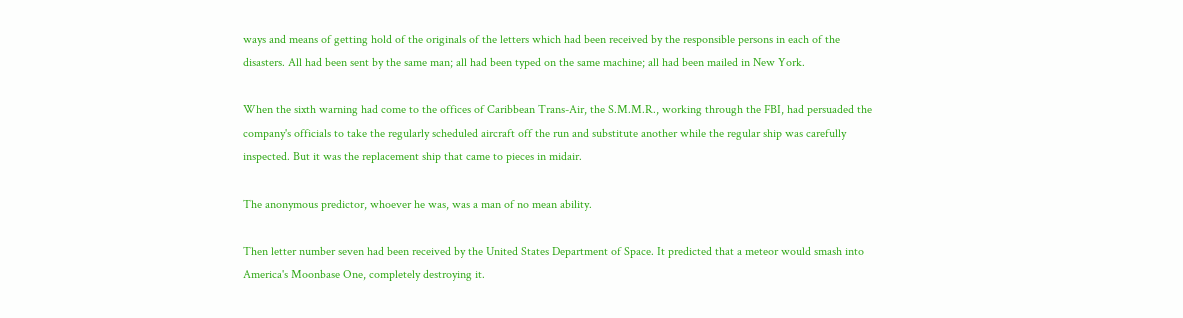ways and means of getting hold of the originals of the letters which had been received by the responsible persons in each of the disasters. All had been sent by the same man; all had been typed on the same machine; all had been mailed in New York.

When the sixth warning had come to the offices of Caribbean Trans-Air, the S.M.M.R., working through the FBI, had persuaded the company's officials to take the regularly scheduled aircraft off the run and substitute another while the regular ship was carefully inspected. But it was the replacement ship that came to pieces in midair.

The anonymous predictor, whoever he was, was a man of no mean ability.

Then letter number seven had been received by the United States Department of Space. It predicted that a meteor would smash into America's Moonbase One, completely destroying it.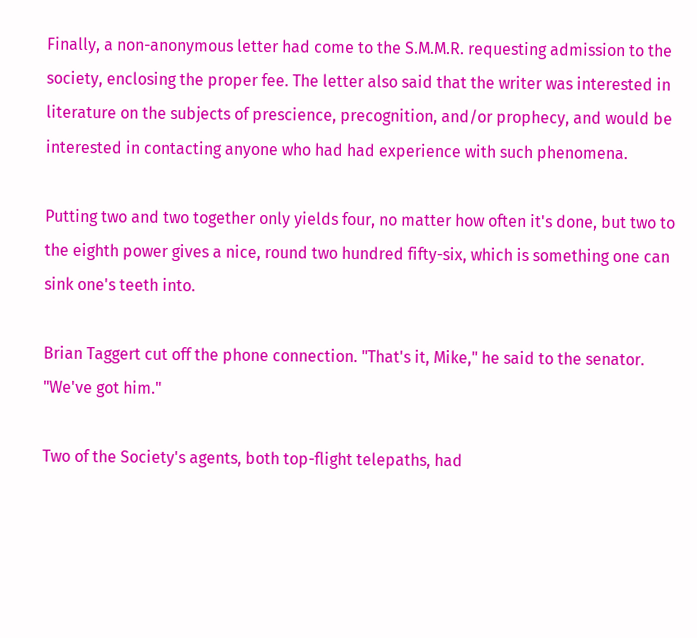Finally, a non-anonymous letter had come to the S.M.M.R. requesting admission to the society, enclosing the proper fee. The letter also said that the writer was interested in literature on the subjects of prescience, precognition, and/or prophecy, and would be interested in contacting anyone who had had experience with such phenomena.

Putting two and two together only yields four, no matter how often it's done, but two to the eighth power gives a nice, round two hundred fifty-six, which is something one can sink one's teeth into.

Brian Taggert cut off the phone connection. "That's it, Mike," he said to the senator. "We've got him."

Two of the Society's agents, both top-flight telepaths, had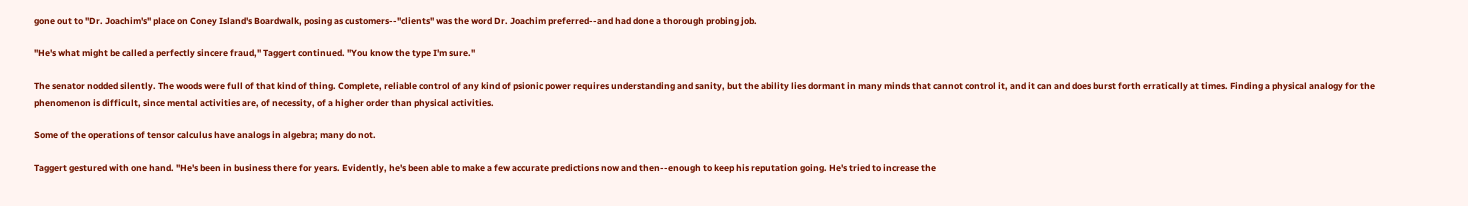gone out to "Dr. Joachim's" place on Coney Island's Boardwalk, posing as customers--"clients" was the word Dr. Joachim preferred--and had done a thorough probing job.

"He's what might be called a perfectly sincere fraud," Taggert continued. "You know the type I'm sure."

The senator nodded silently. The woods were full of that kind of thing. Complete, reliable control of any kind of psionic power requires understanding and sanity, but the ability lies dormant in many minds that cannot control it, and it can and does burst forth erratically at times. Finding a physical analogy for the phenomenon is difficult, since mental activities are, of necessity, of a higher order than physical activities.

Some of the operations of tensor calculus have analogs in algebra; many do not.

Taggert gestured with one hand. "He's been in business there for years. Evidently, he's been able to make a few accurate predictions now and then--enough to keep his reputation going. He's tried to increase the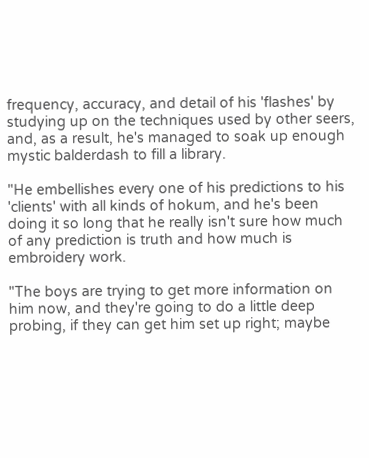frequency, accuracy, and detail of his 'flashes' by studying up on the techniques used by other seers, and, as a result, he's managed to soak up enough mystic balderdash to fill a library.

"He embellishes every one of his predictions to his 'clients' with all kinds of hokum, and he's been doing it so long that he really isn't sure how much of any prediction is truth and how much is embroidery work.

"The boys are trying to get more information on him now, and they're going to do a little deep probing, if they can get him set up right; maybe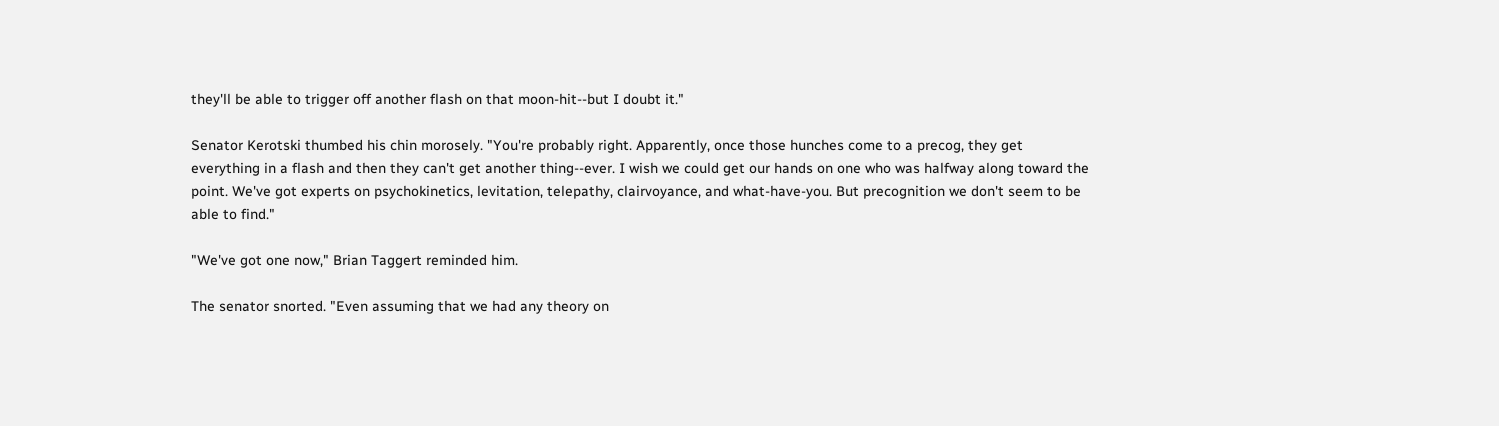they'll be able to trigger off another flash on that moon-hit--but I doubt it."

Senator Kerotski thumbed his chin morosely. "You're probably right. Apparently, once those hunches come to a precog, they get everything in a flash and then they can't get another thing--ever. I wish we could get our hands on one who was halfway along toward the point. We've got experts on psychokinetics, levitation, telepathy, clairvoyance, and what-have-you. But precognition we don't seem to be able to find."

"We've got one now," Brian Taggert reminded him.

The senator snorted. "Even assuming that we had any theory on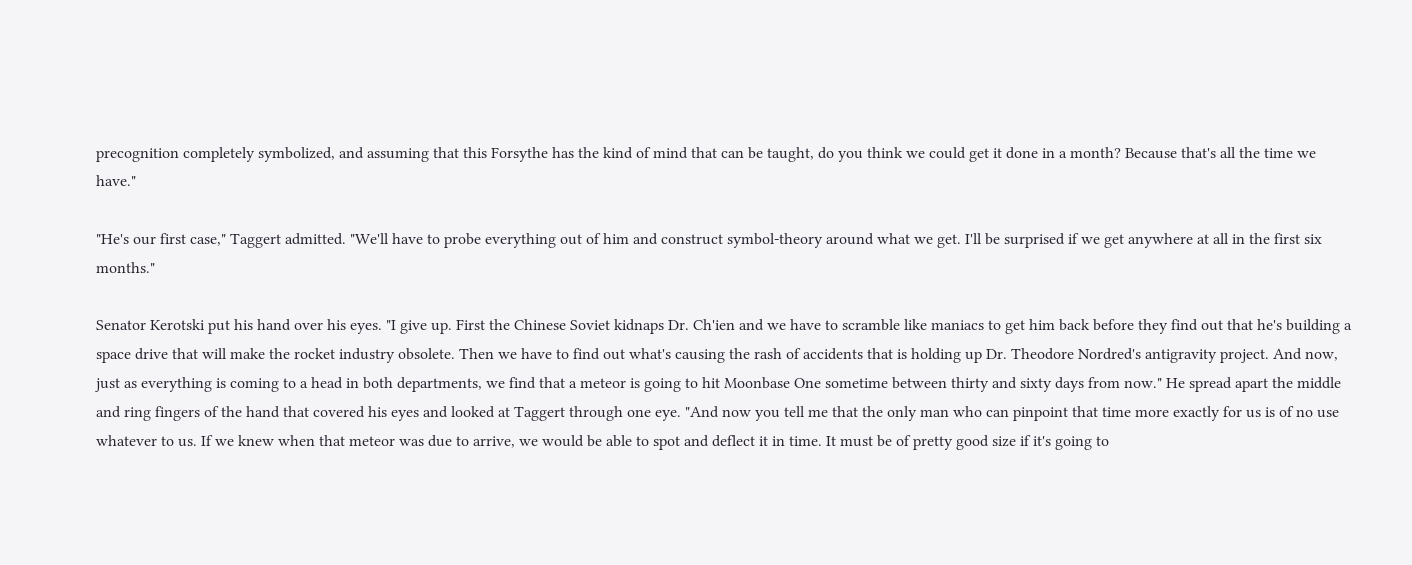precognition completely symbolized, and assuming that this Forsythe has the kind of mind that can be taught, do you think we could get it done in a month? Because that's all the time we have."

"He's our first case," Taggert admitted. "We'll have to probe everything out of him and construct symbol-theory around what we get. I'll be surprised if we get anywhere at all in the first six months."

Senator Kerotski put his hand over his eyes. "I give up. First the Chinese Soviet kidnaps Dr. Ch'ien and we have to scramble like maniacs to get him back before they find out that he's building a space drive that will make the rocket industry obsolete. Then we have to find out what's causing the rash of accidents that is holding up Dr. Theodore Nordred's antigravity project. And now, just as everything is coming to a head in both departments, we find that a meteor is going to hit Moonbase One sometime between thirty and sixty days from now." He spread apart the middle and ring fingers of the hand that covered his eyes and looked at Taggert through one eye. "And now you tell me that the only man who can pinpoint that time more exactly for us is of no use whatever to us. If we knew when that meteor was due to arrive, we would be able to spot and deflect it in time. It must be of pretty good size if it's going to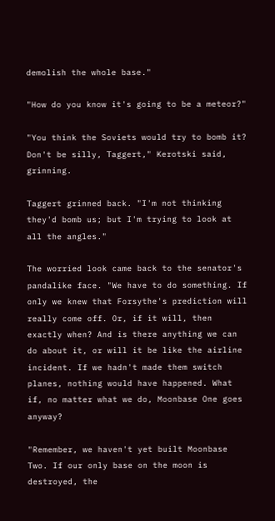demolish the whole base."

"How do you know it's going to be a meteor?"

"You think the Soviets would try to bomb it? Don't be silly, Taggert," Kerotski said, grinning.

Taggert grinned back. "I'm not thinking they'd bomb us; but I'm trying to look at all the angles."

The worried look came back to the senator's pandalike face. "We have to do something. If only we knew that Forsythe's prediction will really come off. Or, if it will, then exactly when? And is there anything we can do about it, or will it be like the airline incident. If we hadn't made them switch planes, nothing would have happened. What if, no matter what we do, Moonbase One goes anyway?

"Remember, we haven't yet built Moonbase Two. If our only base on the moon is destroyed, the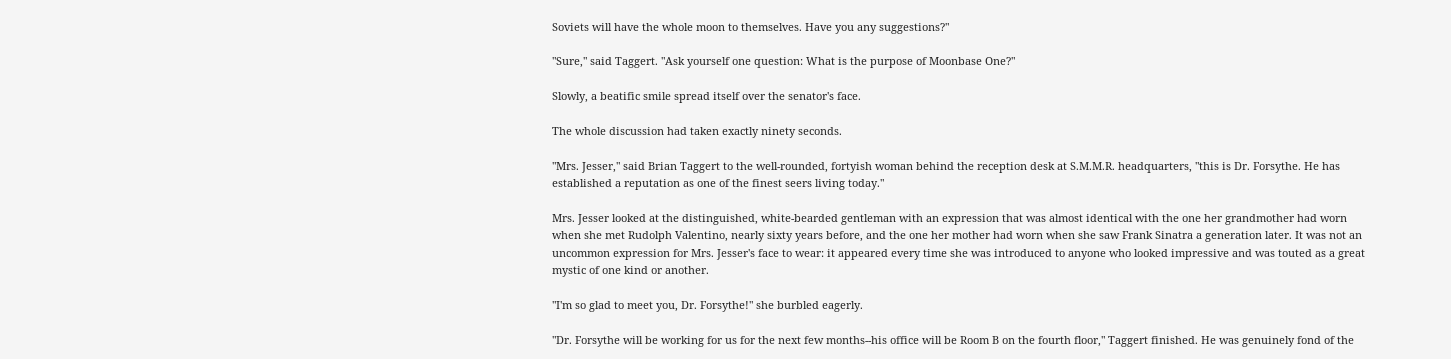Soviets will have the whole moon to themselves. Have you any suggestions?"

"Sure," said Taggert. "Ask yourself one question: What is the purpose of Moonbase One?"

Slowly, a beatific smile spread itself over the senator's face.

The whole discussion had taken exactly ninety seconds.

"Mrs. Jesser," said Brian Taggert to the well-rounded, fortyish woman behind the reception desk at S.M.M.R. headquarters, "this is Dr. Forsythe. He has established a reputation as one of the finest seers living today."

Mrs. Jesser looked at the distinguished, white-bearded gentleman with an expression that was almost identical with the one her grandmother had worn when she met Rudolph Valentino, nearly sixty years before, and the one her mother had worn when she saw Frank Sinatra a generation later. It was not an uncommon expression for Mrs. Jesser's face to wear: it appeared every time she was introduced to anyone who looked impressive and was touted as a great mystic of one kind or another.

"I'm so glad to meet you, Dr. Forsythe!" she burbled eagerly.

"Dr. Forsythe will be working for us for the next few months--his office will be Room B on the fourth floor," Taggert finished. He was genuinely fond of the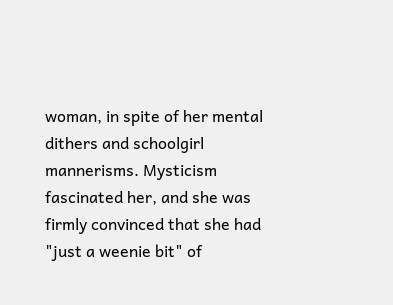woman, in spite of her mental dithers and schoolgirl mannerisms. Mysticism fascinated her, and she was firmly convinced that she had "just a weenie bit" of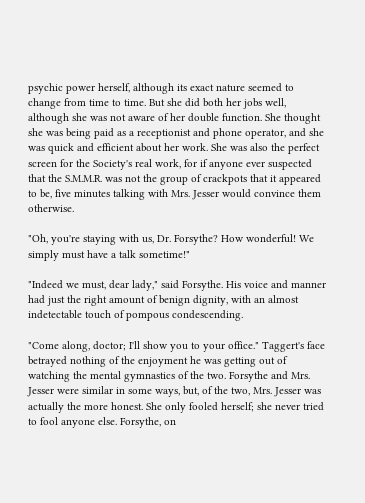psychic power herself, although its exact nature seemed to change from time to time. But she did both her jobs well, although she was not aware of her double function. She thought she was being paid as a receptionist and phone operator, and she was quick and efficient about her work. She was also the perfect screen for the Society's real work, for if anyone ever suspected that the S.M.M.R. was not the group of crackpots that it appeared to be, five minutes talking with Mrs. Jesser would convince them otherwise.

"Oh, you're staying with us, Dr. Forsythe? How wonderful! We simply must have a talk sometime!"

"Indeed we must, dear lady," said Forsythe. His voice and manner had just the right amount of benign dignity, with an almost indetectable touch of pompous condescending.

"Come along, doctor; I'll show you to your office." Taggert's face betrayed nothing of the enjoyment he was getting out of watching the mental gymnastics of the two. Forsythe and Mrs. Jesser were similar in some ways, but, of the two, Mrs. Jesser was actually the more honest. She only fooled herself; she never tried to fool anyone else. Forsythe, on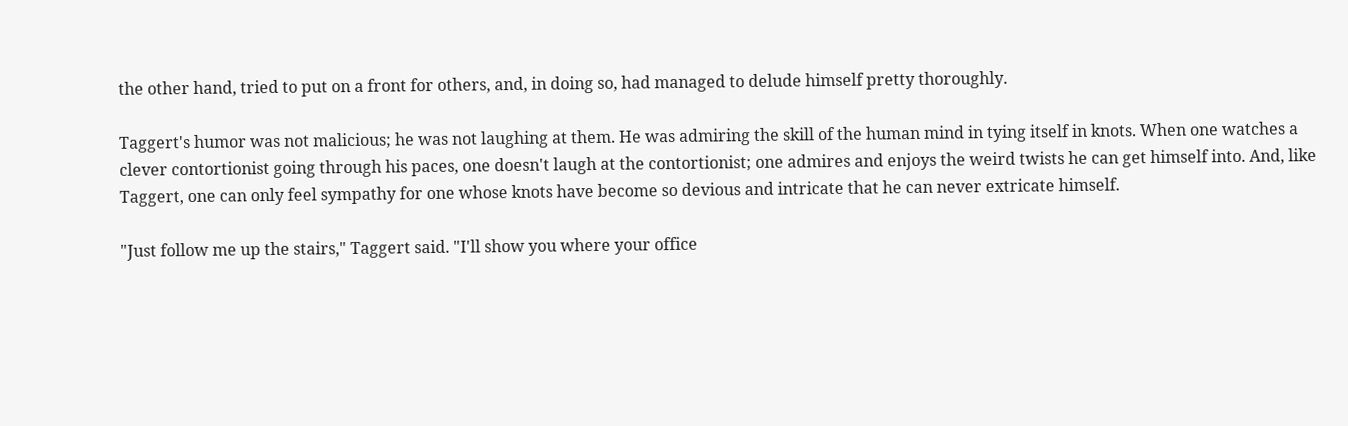the other hand, tried to put on a front for others, and, in doing so, had managed to delude himself pretty thoroughly.

Taggert's humor was not malicious; he was not laughing at them. He was admiring the skill of the human mind in tying itself in knots. When one watches a clever contortionist going through his paces, one doesn't laugh at the contortionist; one admires and enjoys the weird twists he can get himself into. And, like Taggert, one can only feel sympathy for one whose knots have become so devious and intricate that he can never extricate himself.

"Just follow me up the stairs," Taggert said. "I'll show you where your office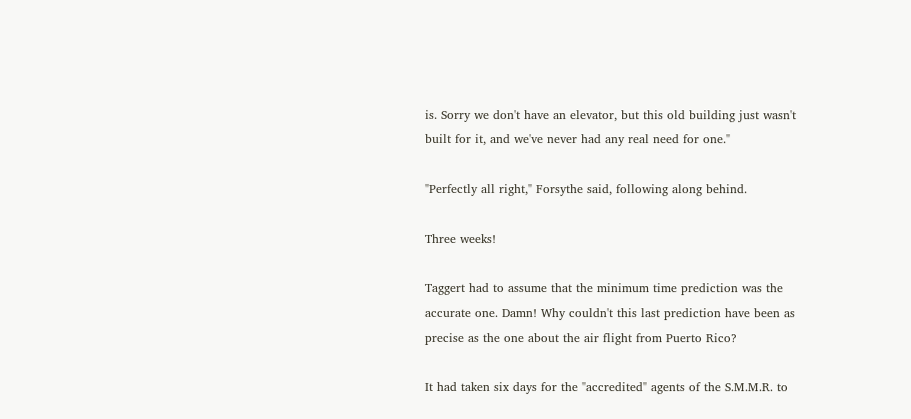is. Sorry we don't have an elevator, but this old building just wasn't built for it, and we've never had any real need for one."

"Perfectly all right," Forsythe said, following along behind.

Three weeks!

Taggert had to assume that the minimum time prediction was the accurate one. Damn! Why couldn't this last prediction have been as precise as the one about the air flight from Puerto Rico?

It had taken six days for the "accredited" agents of the S.M.M.R. to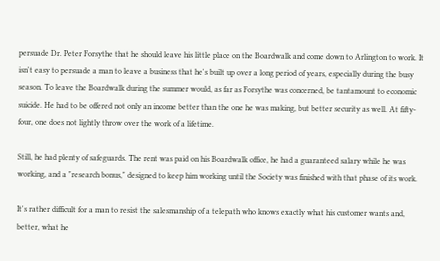persuade Dr. Peter Forsythe that he should leave his little place on the Boardwalk and come down to Arlington to work. It isn't easy to persuade a man to leave a business that he's built up over a long period of years, especially during the busy season. To leave the Boardwalk during the summer would, as far as Forsythe was concerned, be tantamount to economic suicide. He had to be offered not only an income better than the one he was making, but better security as well. At fifty-four, one does not lightly throw over the work of a lifetime.

Still, he had plenty of safeguards. The rent was paid on his Boardwalk office, he had a guaranteed salary while he was working, and a "research bonus," designed to keep him working until the Society was finished with that phase of its work.

It's rather difficult for a man to resist the salesmanship of a telepath who knows exactly what his customer wants and, better, what he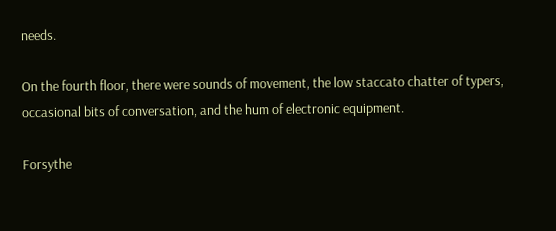needs.

On the fourth floor, there were sounds of movement, the low staccato chatter of typers, occasional bits of conversation, and the hum of electronic equipment.

Forsythe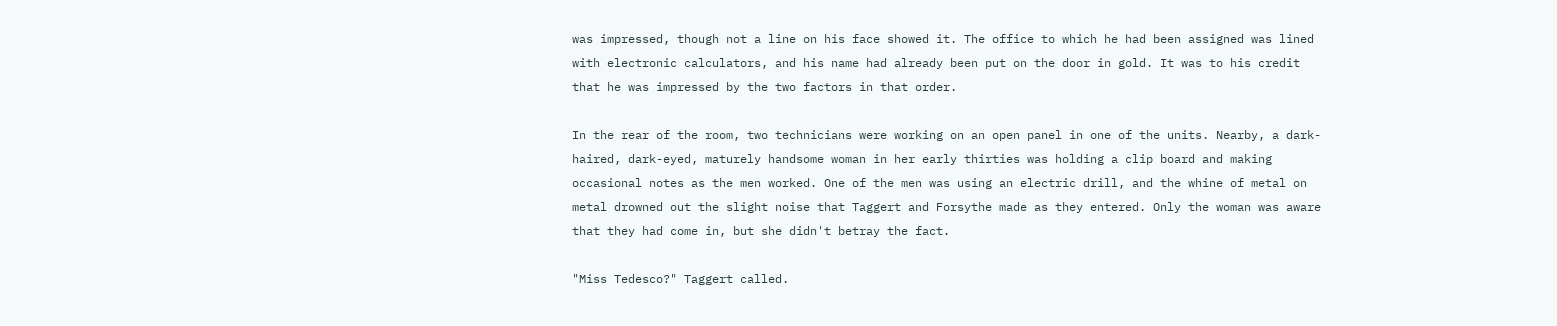was impressed, though not a line on his face showed it. The office to which he had been assigned was lined with electronic calculators, and his name had already been put on the door in gold. It was to his credit that he was impressed by the two factors in that order.

In the rear of the room, two technicians were working on an open panel in one of the units. Nearby, a dark-haired, dark-eyed, maturely handsome woman in her early thirties was holding a clip board and making occasional notes as the men worked. One of the men was using an electric drill, and the whine of metal on metal drowned out the slight noise that Taggert and Forsythe made as they entered. Only the woman was aware that they had come in, but she didn't betray the fact.

"Miss Tedesco?" Taggert called.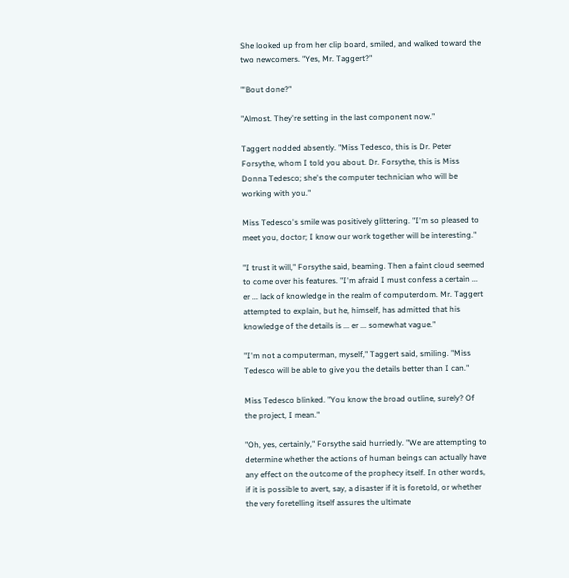She looked up from her clip board, smiled, and walked toward the two newcomers. "Yes, Mr. Taggert?"

"'Bout done?"

"Almost. They're setting in the last component now."

Taggert nodded absently. "Miss Tedesco, this is Dr. Peter Forsythe, whom I told you about. Dr. Forsythe, this is Miss Donna Tedesco; she's the computer technician who will be working with you."

Miss Tedesco's smile was positively glittering. "I'm so pleased to meet you, doctor; I know our work together will be interesting."

"I trust it will," Forsythe said, beaming. Then a faint cloud seemed to come over his features. "I'm afraid I must confess a certain ... er ... lack of knowledge in the realm of computerdom. Mr. Taggert attempted to explain, but he, himself, has admitted that his knowledge of the details is ... er ... somewhat vague."

"I'm not a computerman, myself," Taggert said, smiling. "Miss Tedesco will be able to give you the details better than I can."

Miss Tedesco blinked. "You know the broad outline, surely? Of the project, I mean."

"Oh, yes, certainly," Forsythe said hurriedly. "We are attempting to determine whether the actions of human beings can actually have any effect on the outcome of the prophecy itself. In other words, if it is possible to avert, say, a disaster if it is foretold, or whether the very foretelling itself assures the ultimate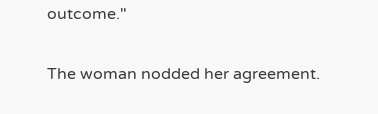outcome."

The woman nodded her agreement.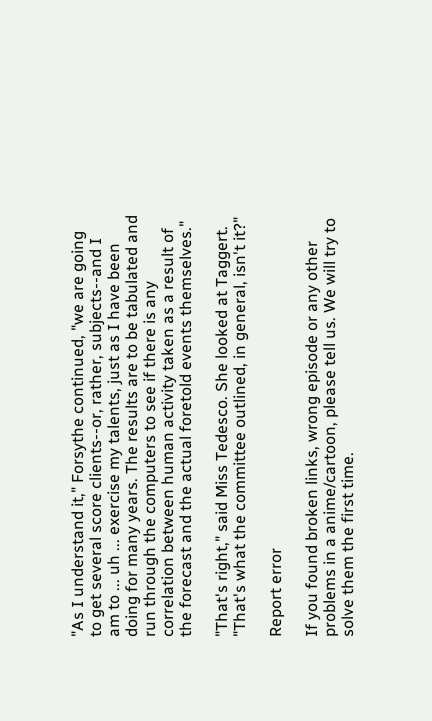"As I understand it," Forsythe continued, "we are going to get several score clients--or, rather, subjects--and I am to ... uh ... exercise my talents, just as I have been doing for many years. The results are to be tabulated and run through the computers to see if there is any correlation between human activity taken as a result of the forecast and the actual foretold events themselves."

"That's right," said Miss Tedesco. She looked at Taggert. "That's what the committee outlined, in general, isn't it?"

Report error

If you found broken links, wrong episode or any other problems in a anime/cartoon, please tell us. We will try to solve them the first time.